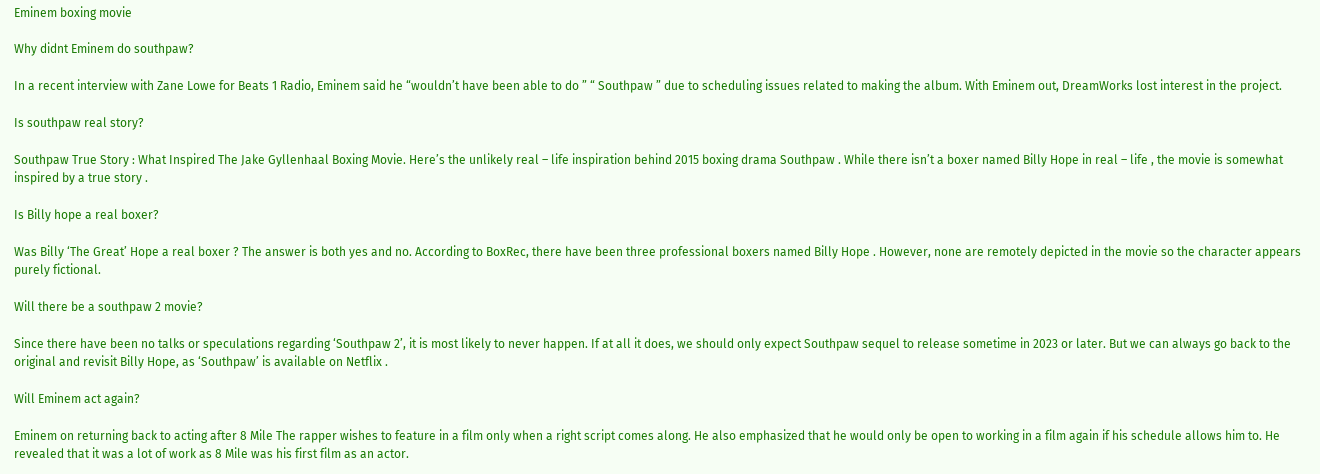Eminem boxing movie

Why didnt Eminem do southpaw?

In a recent interview with Zane Lowe for Beats 1 Radio, Eminem said he “wouldn’t have been able to do ” “ Southpaw ” due to scheduling issues related to making the album. With Eminem out, DreamWorks lost interest in the project.

Is southpaw real story?

Southpaw True Story : What Inspired The Jake Gyllenhaal Boxing Movie. Here’s the unlikely real – life inspiration behind 2015 boxing drama Southpaw . While there isn’t a boxer named Billy Hope in real – life , the movie is somewhat inspired by a true story .

Is Billy hope a real boxer?

Was Billy ‘The Great’ Hope a real boxer ? The answer is both yes and no. According to BoxRec, there have been three professional boxers named Billy Hope . However, none are remotely depicted in the movie so the character appears purely fictional.

Will there be a southpaw 2 movie?

Since there have been no talks or speculations regarding ‘Southpaw 2’, it is most likely to never happen. If at all it does, we should only expect Southpaw sequel to release sometime in 2023 or later. But we can always go back to the original and revisit Billy Hope, as ‘Southpaw’ is available on Netflix .

Will Eminem act again?

Eminem on returning back to acting after 8 Mile The rapper wishes to feature in a film only when a right script comes along. He also emphasized that he would only be open to working in a film again if his schedule allows him to. He revealed that it was a lot of work as 8 Mile was his first film as an actor.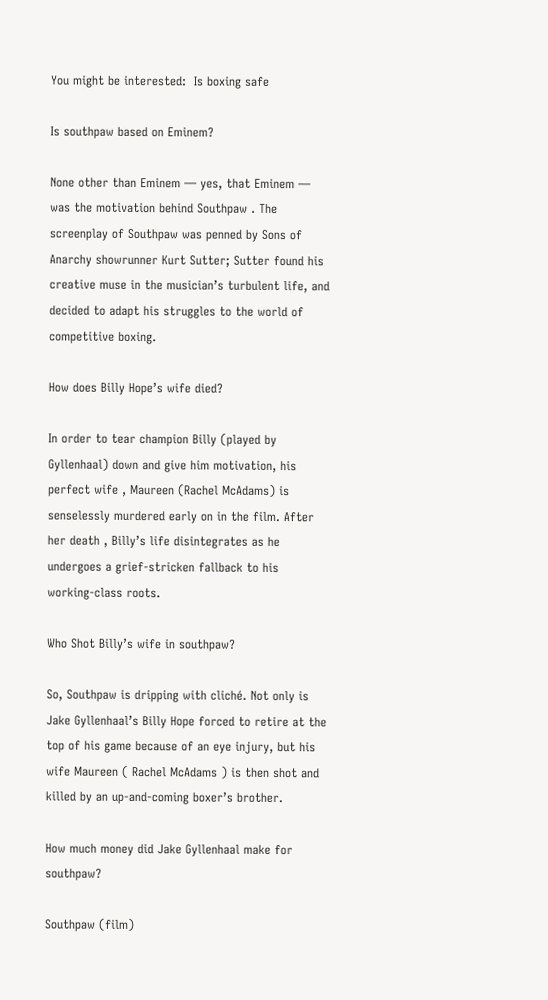You might be interested:  Is boxing safe

Is southpaw based on Eminem?

None other than Eminem — yes, that Eminem — was the motivation behind Southpaw . The screenplay of Southpaw was penned by Sons of Anarchy showrunner Kurt Sutter; Sutter found his creative muse in the musician’s turbulent life, and decided to adapt his struggles to the world of competitive boxing.

How does Billy Hope’s wife died?

In order to tear champion Billy (played by Gyllenhaal) down and give him motivation, his perfect wife , Maureen (Rachel McAdams) is senselessly murdered early on in the film. After her death , Billy’s life disintegrates as he undergoes a grief-stricken fallback to his working-class roots.

Who Shot Billy’s wife in southpaw?

So, Southpaw is dripping with cliché. Not only is Jake Gyllenhaal’s Billy Hope forced to retire at the top of his game because of an eye injury, but his wife Maureen ( Rachel McAdams ) is then shot and killed by an up-and-coming boxer’s brother.

How much money did Jake Gyllenhaal make for southpaw?

Southpaw (film)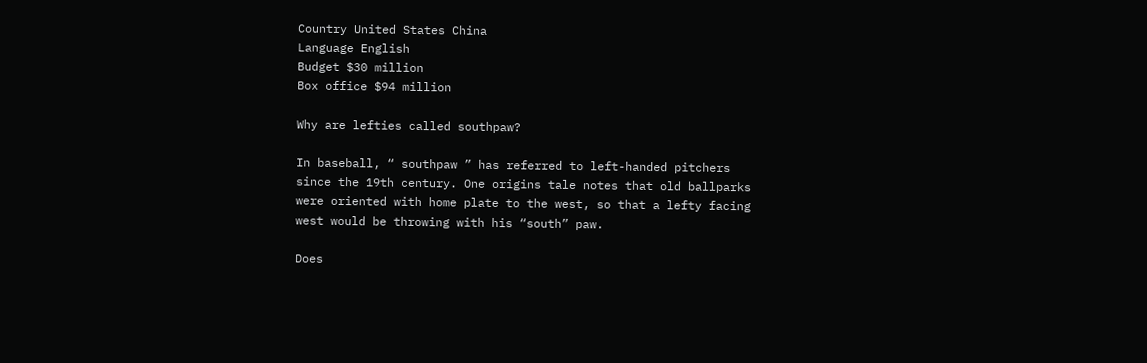Country United States China
Language English
Budget $30 million
Box office $94 million

Why are lefties called southpaw?

In baseball, “ southpaw ” has referred to left-handed pitchers since the 19th century. One origins tale notes that old ballparks were oriented with home plate to the west, so that a lefty facing west would be throwing with his “south” paw.

Does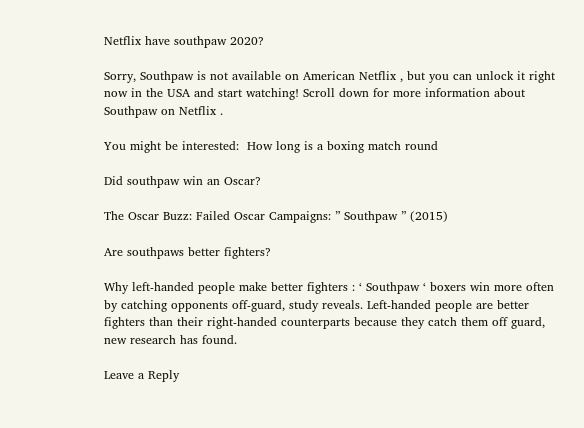Netflix have southpaw 2020?

Sorry, Southpaw is not available on American Netflix , but you can unlock it right now in the USA and start watching! Scroll down for more information about Southpaw on Netflix .

You might be interested:  How long is a boxing match round

Did southpaw win an Oscar?

The Oscar Buzz: Failed Oscar Campaigns: ” Southpaw ” (2015)

Are southpaws better fighters?

Why left-handed people make better fighters : ‘ Southpaw ‘ boxers win more often by catching opponents off-guard, study reveals. Left-handed people are better fighters than their right-handed counterparts because they catch them off guard, new research has found.

Leave a Reply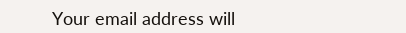Your email address will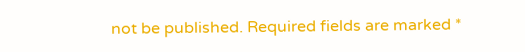not be published. Required fields are marked *